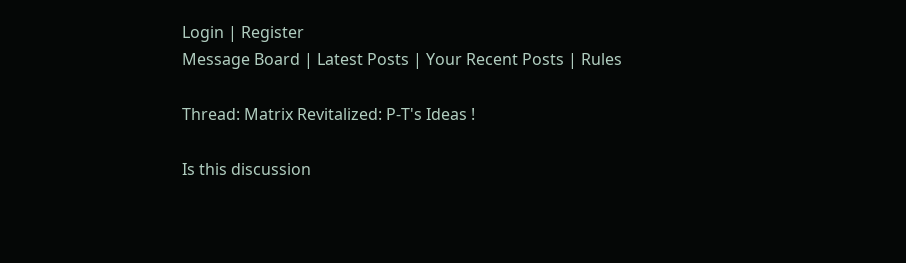Login | Register
Message Board | Latest Posts | Your Recent Posts | Rules

Thread: Matrix Revitalized: P-T's Ideas !

Is this discussion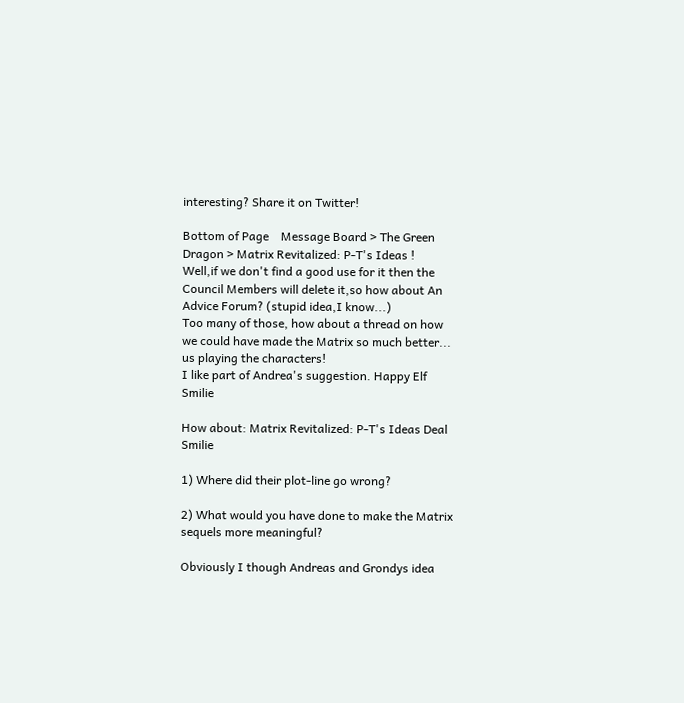interesting? Share it on Twitter!

Bottom of Page    Message Board > The Green Dragon > Matrix Revitalized: P-T's Ideas !
Well,if we don't find a good use for it then the Council Members will delete it,so how about An Advice Forum? (stupid idea,I know...)
Too many of those, how about a thread on how we could have made the Matrix so much better... us playing the characters!
I like part of Andrea's suggestion. Happy Elf Smilie

How about: Matrix Revitalized: P-T's Ideas Deal Smilie

1) Where did their plot-line go wrong?

2) What would you have done to make the Matrix sequels more meaningful?

Obviously I though Andreas and Grondys idea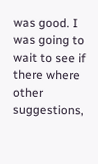was good. I was going to wait to see if there where other suggestions,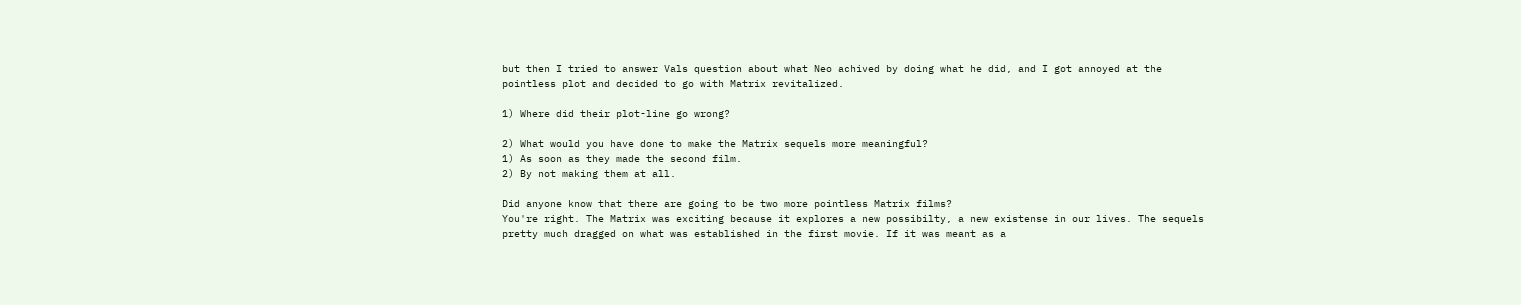but then I tried to answer Vals question about what Neo achived by doing what he did, and I got annoyed at the pointless plot and decided to go with Matrix revitalized.

1) Where did their plot-line go wrong?

2) What would you have done to make the Matrix sequels more meaningful?
1) As soon as they made the second film.
2) By not making them at all.

Did anyone know that there are going to be two more pointless Matrix films?
You're right. The Matrix was exciting because it explores a new possibilty, a new existense in our lives. The sequels pretty much dragged on what was established in the first movie. If it was meant as a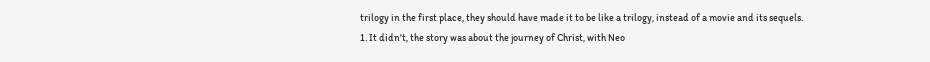trilogy in the first place, they should have made it to be like a trilogy, instead of a movie and its sequels.
1. It didn't, the story was about the journey of Christ, with Neo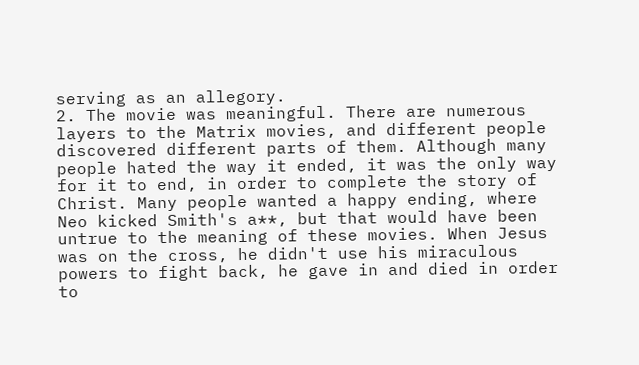serving as an allegory.
2. The movie was meaningful. There are numerous layers to the Matrix movies, and different people discovered different parts of them. Although many people hated the way it ended, it was the only way for it to end, in order to complete the story of Christ. Many people wanted a happy ending, where Neo kicked Smith's a**, but that would have been untrue to the meaning of these movies. When Jesus was on the cross, he didn't use his miraculous powers to fight back, he gave in and died in order to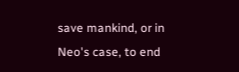save mankind, or in Neo's case, to end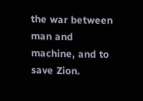the war between man and machine, and to save Zion.